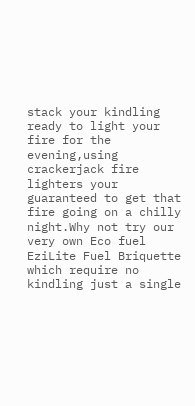stack your kindling ready to light your fire for the evening,using crackerjack fire lighters your guaranteed to get that fire going on a chilly night.Why not try our very own Eco fuel EziLite Fuel Briquette which require no kindling just a single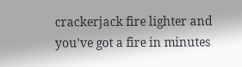crackerjack fire lighter and you've got a fire in minutes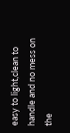easy to light,clean to handle and no mess on the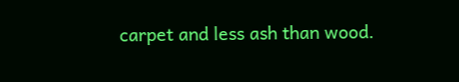carpet and less ash than wood.